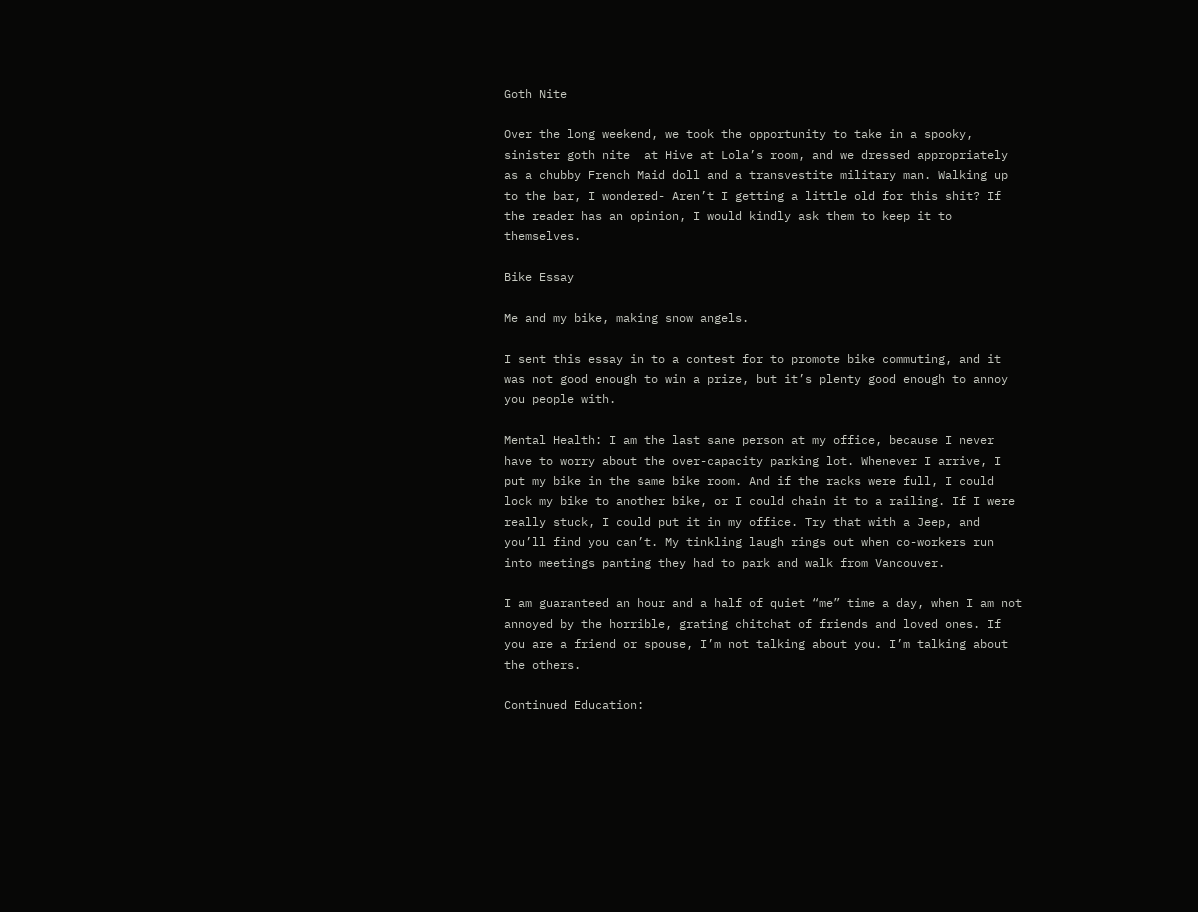Goth Nite

Over the long weekend, we took the opportunity to take in a spooky, sinister goth nite  at Hive at Lola’s room, and we dressed appropriately as a chubby French Maid doll and a transvestite military man. Walking up to the bar, I wondered- Aren’t I getting a little old for this shit? If the reader has an opinion, I would kindly ask them to keep it to themselves.

Bike Essay

Me and my bike, making snow angels.

I sent this essay in to a contest for to promote bike commuting, and it was not good enough to win a prize, but it’s plenty good enough to annoy you people with.

Mental Health: I am the last sane person at my office, because I never have to worry about the over-capacity parking lot. Whenever I arrive, I put my bike in the same bike room. And if the racks were full, I could lock my bike to another bike, or I could chain it to a railing. If I were really stuck, I could put it in my office. Try that with a Jeep, and you’ll find you can’t. My tinkling laugh rings out when co-workers run into meetings panting they had to park and walk from Vancouver.

I am guaranteed an hour and a half of quiet “me” time a day, when I am not annoyed by the horrible, grating chitchat of friends and loved ones. If you are a friend or spouse, I’m not talking about you. I’m talking about the others.

Continued Education: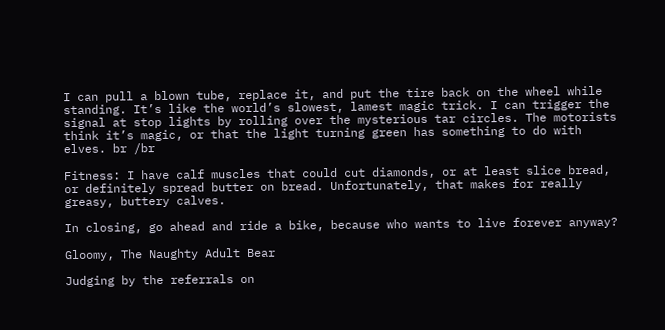I can pull a blown tube, replace it, and put the tire back on the wheel while standing. It’s like the world’s slowest, lamest magic trick. I can trigger the signal at stop lights by rolling over the mysterious tar circles. The motorists think it’s magic, or that the light turning green has something to do with elves. br /br

Fitness: I have calf muscles that could cut diamonds, or at least slice bread, or definitely spread butter on bread. Unfortunately, that makes for really greasy, buttery calves.

In closing, go ahead and ride a bike, because who wants to live forever anyway?

Gloomy, The Naughty Adult Bear

Judging by the referrals on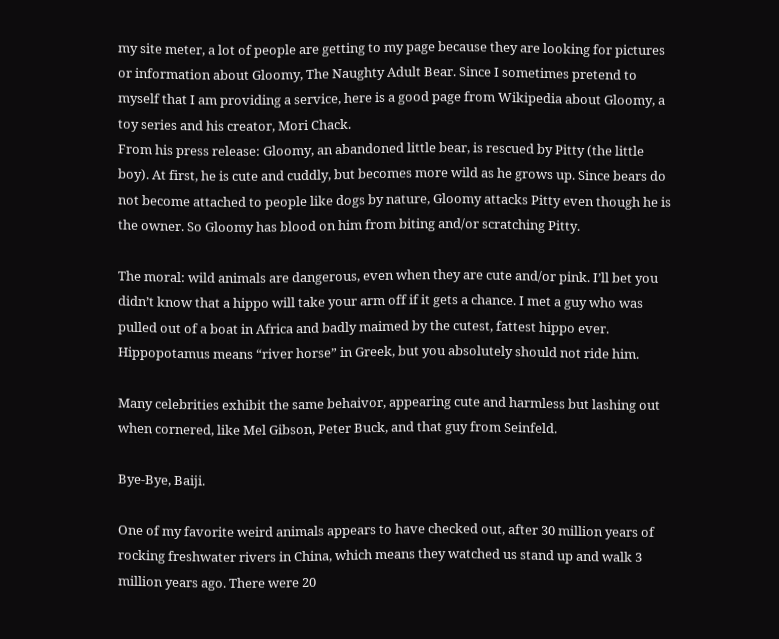my site meter, a lot of people are getting to my page because they are looking for pictures or information about Gloomy, The Naughty Adult Bear. Since I sometimes pretend to myself that I am providing a service, here is a good page from Wikipedia about Gloomy, a toy series and his creator, Mori Chack.
From his press release: Gloomy, an abandoned little bear, is rescued by Pitty (the little boy). At first, he is cute and cuddly, but becomes more wild as he grows up. Since bears do not become attached to people like dogs by nature, Gloomy attacks Pitty even though he is the owner. So Gloomy has blood on him from biting and/or scratching Pitty.

The moral: wild animals are dangerous, even when they are cute and/or pink. I’ll bet you didn’t know that a hippo will take your arm off if it gets a chance. I met a guy who was pulled out of a boat in Africa and badly maimed by the cutest, fattest hippo ever. Hippopotamus means “river horse” in Greek, but you absolutely should not ride him.

Many celebrities exhibit the same behaivor, appearing cute and harmless but lashing out when cornered, like Mel Gibson, Peter Buck, and that guy from Seinfeld.

Bye-Bye, Baiji.

One of my favorite weird animals appears to have checked out, after 30 million years of rocking freshwater rivers in China, which means they watched us stand up and walk 3 million years ago. There were 20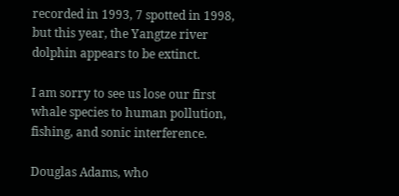recorded in 1993, 7 spotted in 1998, but this year, the Yangtze river dolphin appears to be extinct.

I am sorry to see us lose our first whale species to human pollution, fishing, and sonic interference.

Douglas Adams, who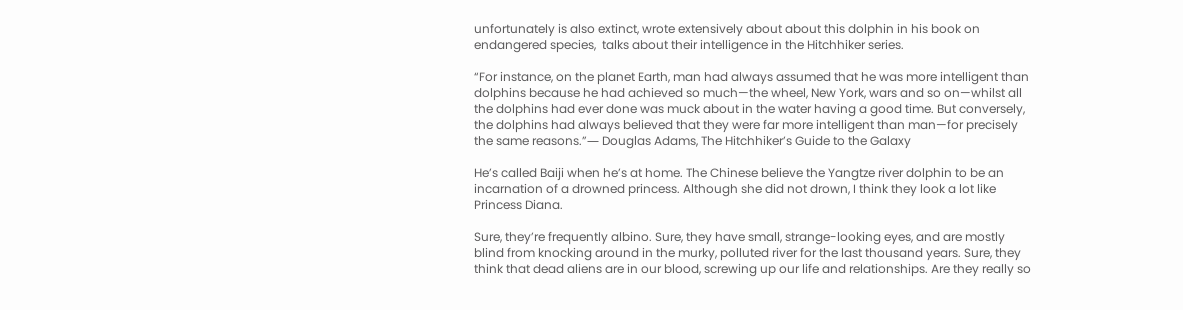unfortunately is also extinct, wrote extensively about about this dolphin in his book on endangered species,  talks about their intelligence in the Hitchhiker series.

“For instance, on the planet Earth, man had always assumed that he was more intelligent than dolphins because he had achieved so much—the wheel, New York, wars and so on—whilst all the dolphins had ever done was muck about in the water having a good time. But conversely, the dolphins had always believed that they were far more intelligent than man—for precisely the same reasons.”― Douglas Adams, The Hitchhiker’s Guide to the Galaxy

He’s called Baiji when he’s at home. The Chinese believe the Yangtze river dolphin to be an incarnation of a drowned princess. Although she did not drown, I think they look a lot like Princess Diana.

Sure, they’re frequently albino. Sure, they have small, strange-looking eyes, and are mostly blind from knocking around in the murky, polluted river for the last thousand years. Sure, they think that dead aliens are in our blood, screwing up our life and relationships. Are they really so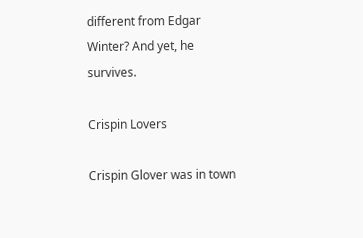different from Edgar Winter? And yet, he survives.

Crispin Lovers

Crispin Glover was in town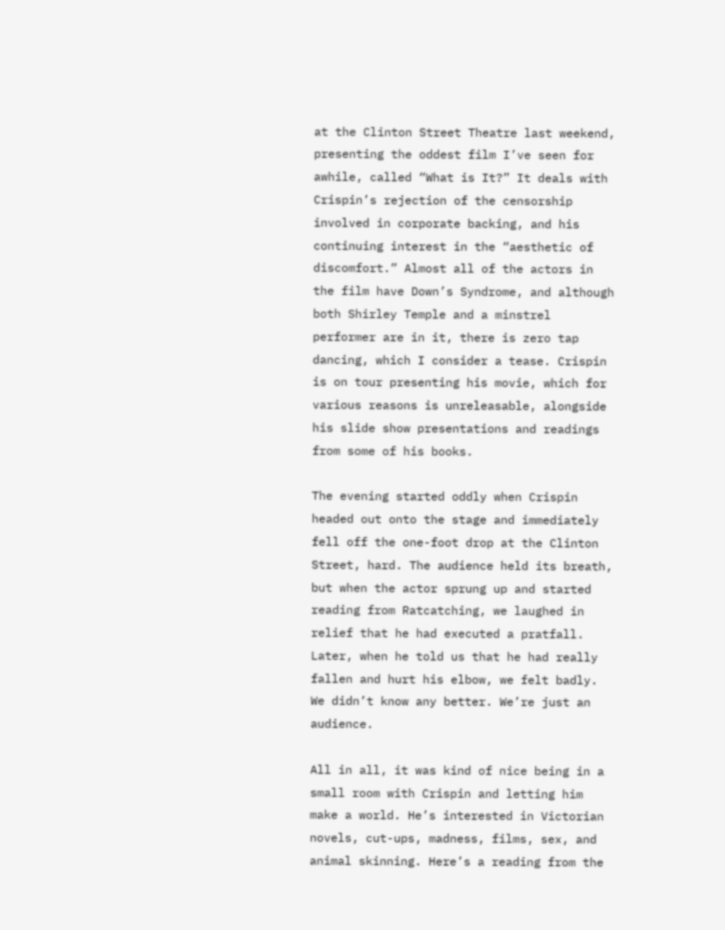at the Clinton Street Theatre last weekend, presenting the oddest film I’ve seen for awhile, called “What is It?” It deals with Crispin’s rejection of the censorship involved in corporate backing, and his continuing interest in the “aesthetic of discomfort.” Almost all of the actors in the film have Down’s Syndrome, and although both Shirley Temple and a minstrel performer are in it, there is zero tap dancing, which I consider a tease. Crispin is on tour presenting his movie, which for various reasons is unreleasable, alongside his slide show presentations and readings from some of his books.

The evening started oddly when Crispin headed out onto the stage and immediately fell off the one-foot drop at the Clinton Street, hard. The audience held its breath, but when the actor sprung up and started reading from Ratcatching, we laughed in relief that he had executed a pratfall. Later, when he told us that he had really fallen and hurt his elbow, we felt badly. We didn’t know any better. We’re just an audience.

All in all, it was kind of nice being in a small room with Crispin and letting him make a world. He’s interested in Victorian novels, cut-ups, madness, films, sex, and animal skinning. Here’s a reading from the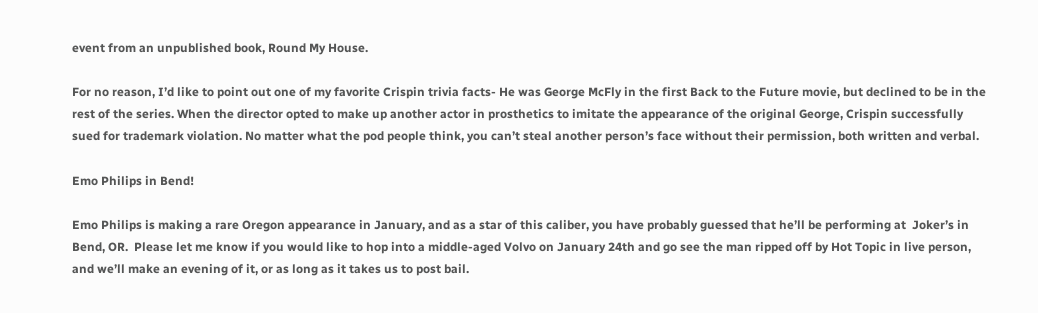event from an unpublished book, Round My House.

For no reason, I’d like to point out one of my favorite Crispin trivia facts- He was George McFly in the first Back to the Future movie, but declined to be in the rest of the series. When the director opted to make up another actor in prosthetics to imitate the appearance of the original George, Crispin successfully sued for trademark violation. No matter what the pod people think, you can’t steal another person’s face without their permission, both written and verbal.

Emo Philips in Bend!

Emo Philips is making a rare Oregon appearance in January, and as a star of this caliber, you have probably guessed that he’ll be performing at  Joker’s in Bend, OR.  Please let me know if you would like to hop into a middle-aged Volvo on January 24th and go see the man ripped off by Hot Topic in live person, and we’ll make an evening of it, or as long as it takes us to post bail.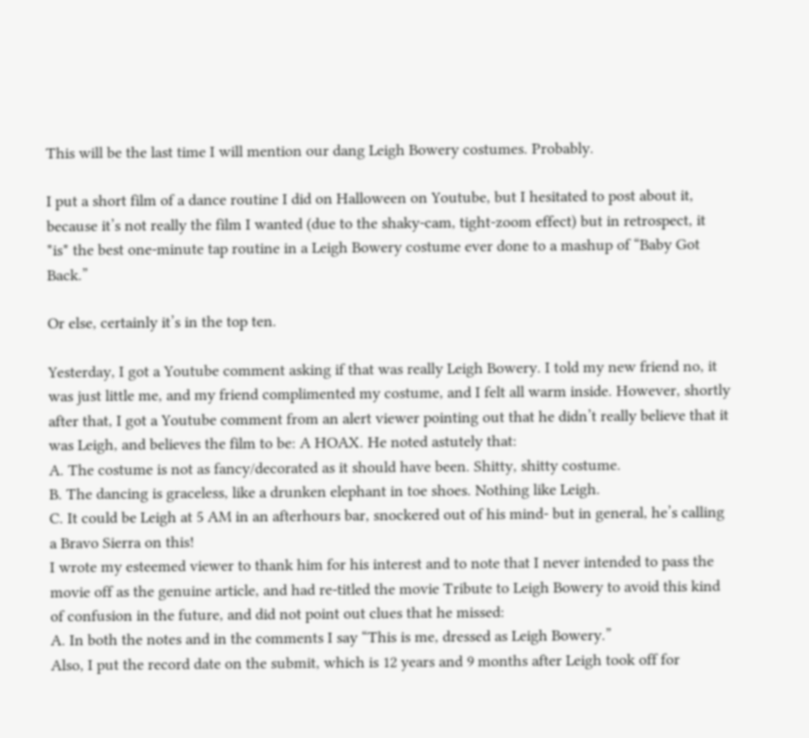This will be the last time I will mention our dang Leigh Bowery costumes. Probably.

I put a short film of a dance routine I did on Halloween on Youtube, but I hesitated to post about it, because it’s not really the film I wanted (due to the shaky-cam, tight-zoom effect) but in retrospect, it *is* the best one-minute tap routine in a Leigh Bowery costume ever done to a mashup of “Baby Got Back.”

Or else, certainly it’s in the top ten.

Yesterday, I got a Youtube comment asking if that was really Leigh Bowery. I told my new friend no, it was just little me, and my friend complimented my costume, and I felt all warm inside. However, shortly after that, I got a Youtube comment from an alert viewer pointing out that he didn’t really believe that it was Leigh, and believes the film to be: A HOAX. He noted astutely that:
A. The costume is not as fancy/decorated as it should have been. Shitty, shitty costume.
B. The dancing is graceless, like a drunken elephant in toe shoes. Nothing like Leigh.
C. It could be Leigh at 5 AM in an afterhours bar, snockered out of his mind- but in general, he’s calling a Bravo Sierra on this!
I wrote my esteemed viewer to thank him for his interest and to note that I never intended to pass the movie off as the genuine article, and had re-titled the movie Tribute to Leigh Bowery to avoid this kind of confusion in the future, and did not point out clues that he missed:
A. In both the notes and in the comments I say “This is me, dressed as Leigh Bowery.”
Also, I put the record date on the submit, which is 12 years and 9 months after Leigh took off for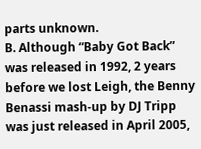parts unknown.
B. Although “Baby Got Back” was released in 1992, 2 years before we lost Leigh, the Benny Benassi mash-up by DJ Tripp was just released in April 2005,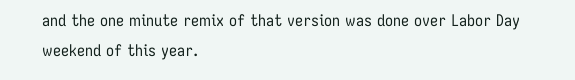and the one minute remix of that version was done over Labor Day weekend of this year.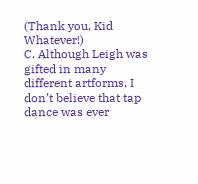(Thank you, Kid Whatever!)
C. Although Leigh was gifted in many different artforms, I don’t believe that tap dance was ever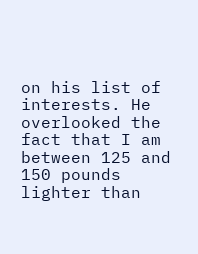on his list of interests. He overlooked the fact that I am between 125 and 150 pounds lighter than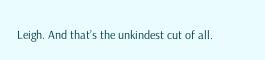Leigh. And that’s the unkindest cut of all.